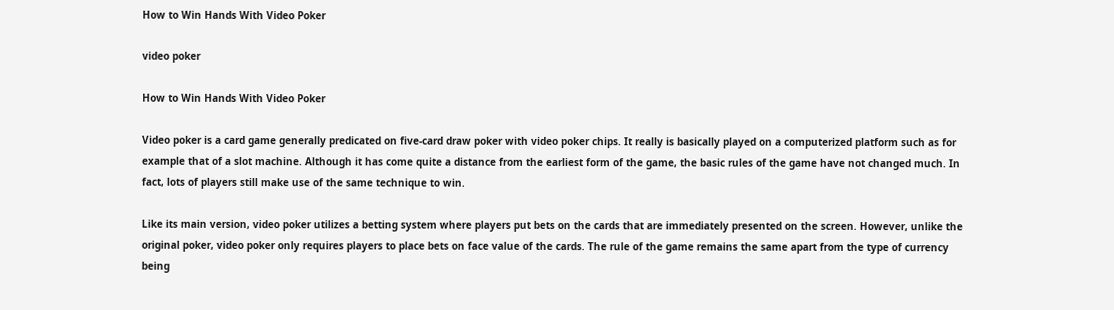How to Win Hands With Video Poker

video poker

How to Win Hands With Video Poker

Video poker is a card game generally predicated on five-card draw poker with video poker chips. It really is basically played on a computerized platform such as for example that of a slot machine. Although it has come quite a distance from the earliest form of the game, the basic rules of the game have not changed much. In fact, lots of players still make use of the same technique to win.

Like its main version, video poker utilizes a betting system where players put bets on the cards that are immediately presented on the screen. However, unlike the original poker, video poker only requires players to place bets on face value of the cards. The rule of the game remains the same apart from the type of currency being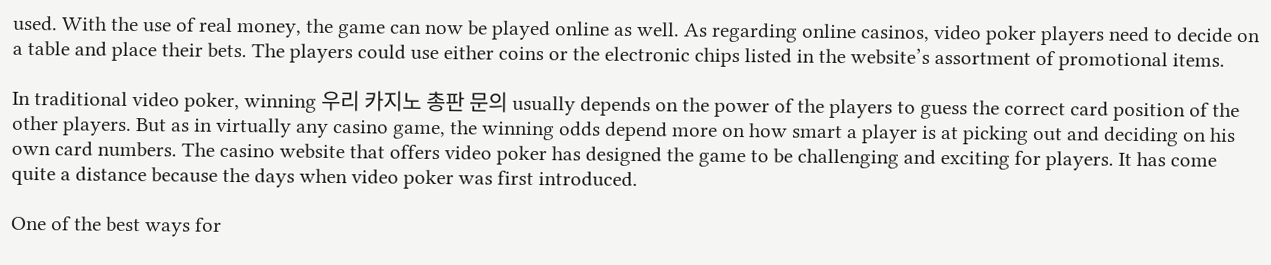used. With the use of real money, the game can now be played online as well. As regarding online casinos, video poker players need to decide on a table and place their bets. The players could use either coins or the electronic chips listed in the website’s assortment of promotional items.

In traditional video poker, winning 우리 카지노 총판 문의 usually depends on the power of the players to guess the correct card position of the other players. But as in virtually any casino game, the winning odds depend more on how smart a player is at picking out and deciding on his own card numbers. The casino website that offers video poker has designed the game to be challenging and exciting for players. It has come quite a distance because the days when video poker was first introduced.

One of the best ways for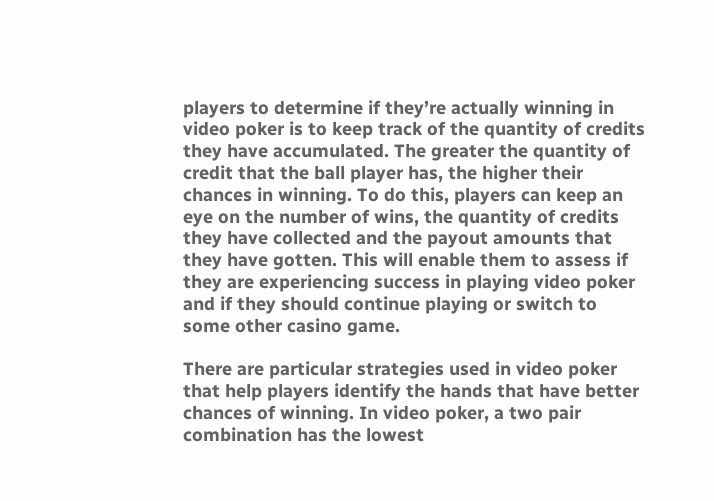players to determine if they’re actually winning in video poker is to keep track of the quantity of credits they have accumulated. The greater the quantity of credit that the ball player has, the higher their chances in winning. To do this, players can keep an eye on the number of wins, the quantity of credits they have collected and the payout amounts that they have gotten. This will enable them to assess if they are experiencing success in playing video poker and if they should continue playing or switch to some other casino game.

There are particular strategies used in video poker that help players identify the hands that have better chances of winning. In video poker, a two pair combination has the lowest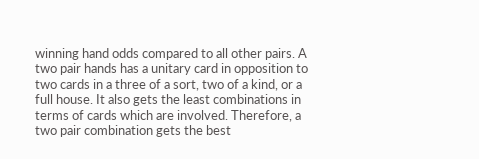winning hand odds compared to all other pairs. A two pair hands has a unitary card in opposition to two cards in a three of a sort, two of a kind, or a full house. It also gets the least combinations in terms of cards which are involved. Therefore, a two pair combination gets the best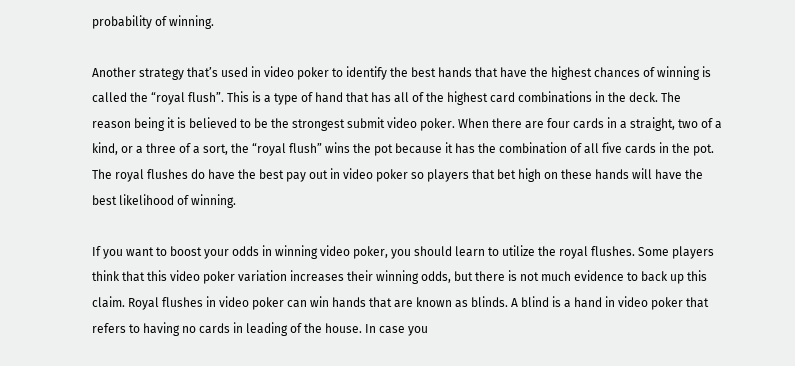probability of winning.

Another strategy that’s used in video poker to identify the best hands that have the highest chances of winning is called the “royal flush”. This is a type of hand that has all of the highest card combinations in the deck. The reason being it is believed to be the strongest submit video poker. When there are four cards in a straight, two of a kind, or a three of a sort, the “royal flush” wins the pot because it has the combination of all five cards in the pot. The royal flushes do have the best pay out in video poker so players that bet high on these hands will have the best likelihood of winning.

If you want to boost your odds in winning video poker, you should learn to utilize the royal flushes. Some players think that this video poker variation increases their winning odds, but there is not much evidence to back up this claim. Royal flushes in video poker can win hands that are known as blinds. A blind is a hand in video poker that refers to having no cards in leading of the house. In case you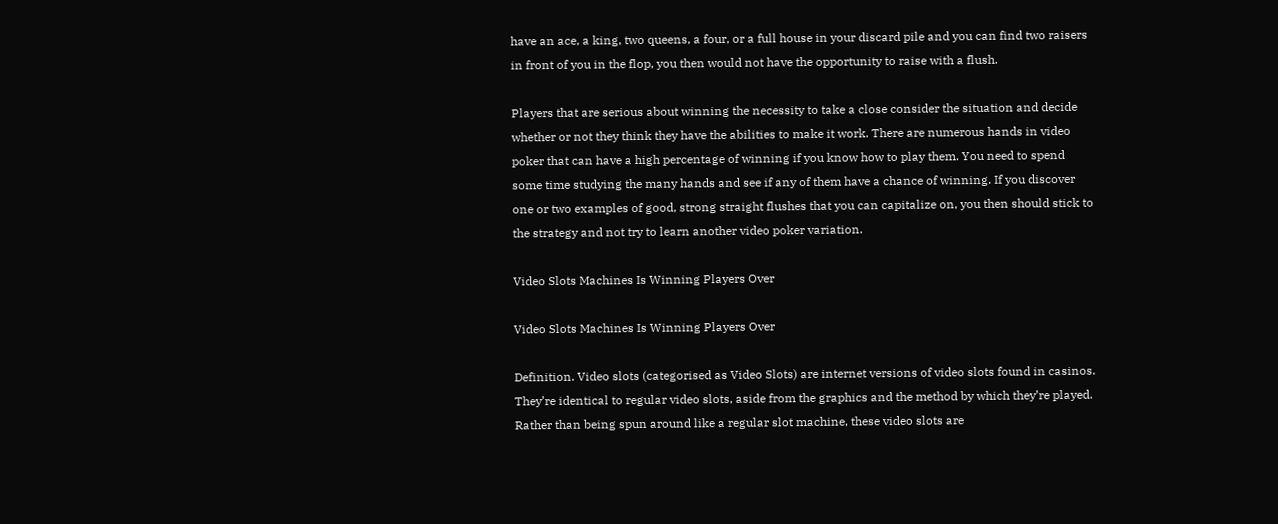have an ace, a king, two queens, a four, or a full house in your discard pile and you can find two raisers in front of you in the flop, you then would not have the opportunity to raise with a flush.

Players that are serious about winning the necessity to take a close consider the situation and decide whether or not they think they have the abilities to make it work. There are numerous hands in video poker that can have a high percentage of winning if you know how to play them. You need to spend some time studying the many hands and see if any of them have a chance of winning. If you discover one or two examples of good, strong straight flushes that you can capitalize on, you then should stick to the strategy and not try to learn another video poker variation.

Video Slots Machines Is Winning Players Over

Video Slots Machines Is Winning Players Over

Definition. Video slots (categorised as Video Slots) are internet versions of video slots found in casinos. They’re identical to regular video slots, aside from the graphics and the method by which they’re played. Rather than being spun around like a regular slot machine, these video slots are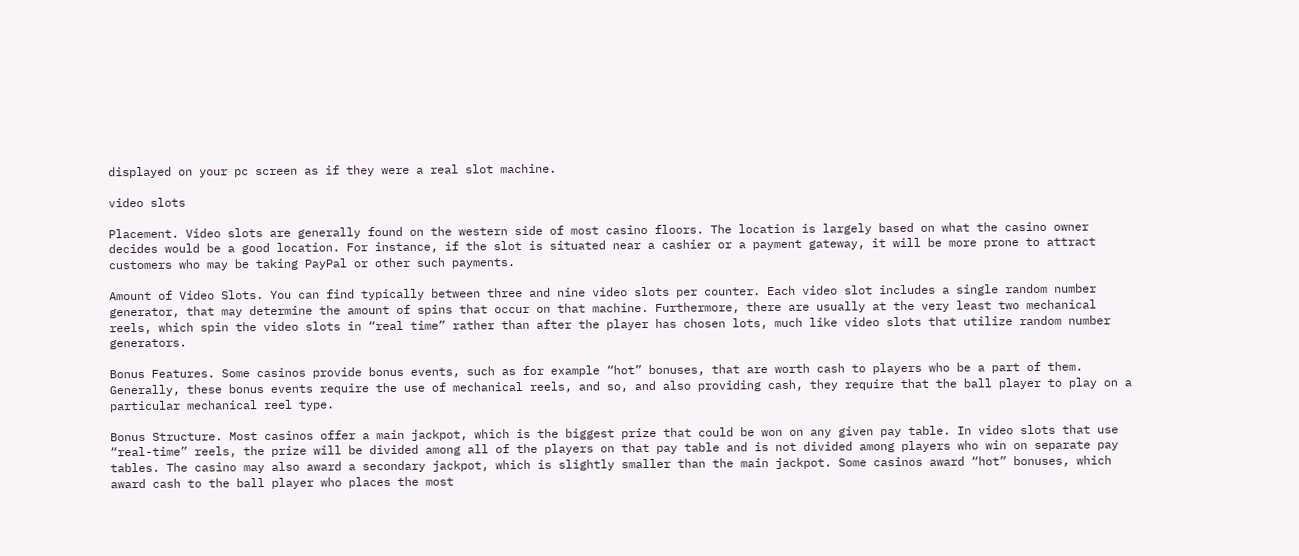displayed on your pc screen as if they were a real slot machine.

video slots

Placement. Video slots are generally found on the western side of most casino floors. The location is largely based on what the casino owner decides would be a good location. For instance, if the slot is situated near a cashier or a payment gateway, it will be more prone to attract customers who may be taking PayPal or other such payments.

Amount of Video Slots. You can find typically between three and nine video slots per counter. Each video slot includes a single random number generator, that may determine the amount of spins that occur on that machine. Furthermore, there are usually at the very least two mechanical reels, which spin the video slots in “real time” rather than after the player has chosen lots, much like video slots that utilize random number generators.

Bonus Features. Some casinos provide bonus events, such as for example “hot” bonuses, that are worth cash to players who be a part of them. Generally, these bonus events require the use of mechanical reels, and so, and also providing cash, they require that the ball player to play on a particular mechanical reel type.

Bonus Structure. Most casinos offer a main jackpot, which is the biggest prize that could be won on any given pay table. In video slots that use “real-time” reels, the prize will be divided among all of the players on that pay table and is not divided among players who win on separate pay tables. The casino may also award a secondary jackpot, which is slightly smaller than the main jackpot. Some casinos award “hot” bonuses, which award cash to the ball player who places the most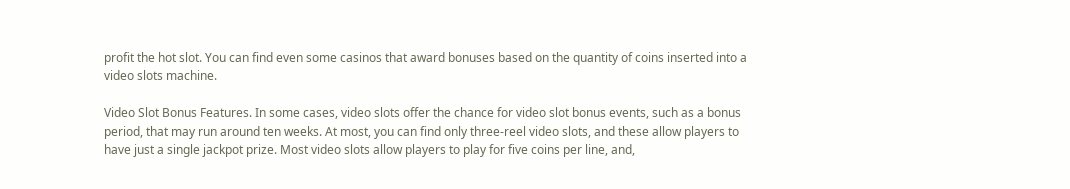profit the hot slot. You can find even some casinos that award bonuses based on the quantity of coins inserted into a video slots machine.

Video Slot Bonus Features. In some cases, video slots offer the chance for video slot bonus events, such as a bonus period, that may run around ten weeks. At most, you can find only three-reel video slots, and these allow players to have just a single jackpot prize. Most video slots allow players to play for five coins per line, and,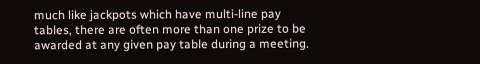much like jackpots which have multi-line pay tables, there are often more than one prize to be awarded at any given pay table during a meeting.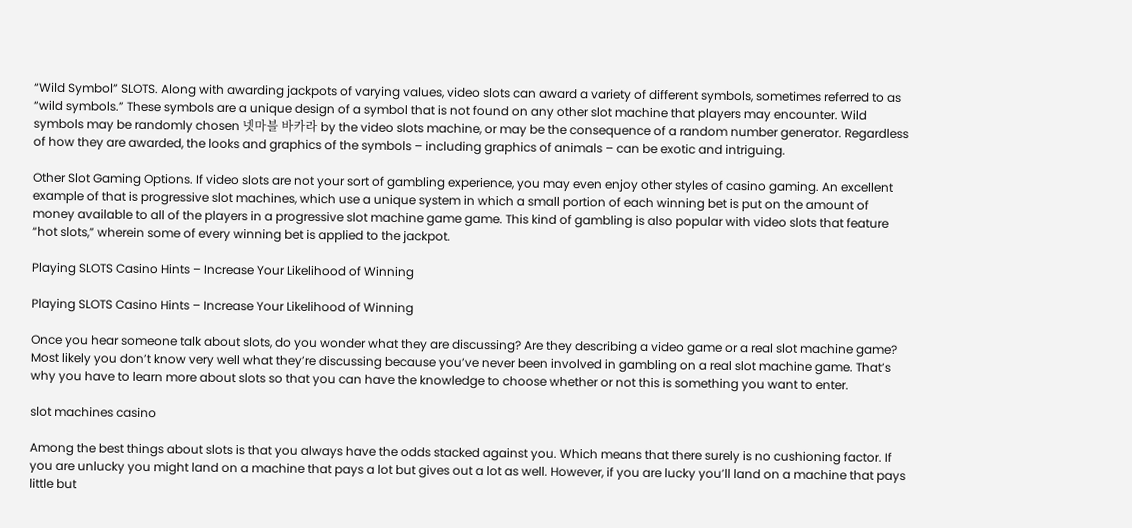“Wild Symbol” SLOTS. Along with awarding jackpots of varying values, video slots can award a variety of different symbols, sometimes referred to as “wild symbols.” These symbols are a unique design of a symbol that is not found on any other slot machine that players may encounter. Wild symbols may be randomly chosen 넷마블 바카라 by the video slots machine, or may be the consequence of a random number generator. Regardless of how they are awarded, the looks and graphics of the symbols – including graphics of animals – can be exotic and intriguing.

Other Slot Gaming Options. If video slots are not your sort of gambling experience, you may even enjoy other styles of casino gaming. An excellent example of that is progressive slot machines, which use a unique system in which a small portion of each winning bet is put on the amount of money available to all of the players in a progressive slot machine game game. This kind of gambling is also popular with video slots that feature “hot slots,” wherein some of every winning bet is applied to the jackpot.

Playing SLOTS Casino Hints – Increase Your Likelihood of Winning

Playing SLOTS Casino Hints – Increase Your Likelihood of Winning

Once you hear someone talk about slots, do you wonder what they are discussing? Are they describing a video game or a real slot machine game? Most likely you don’t know very well what they’re discussing because you’ve never been involved in gambling on a real slot machine game. That’s why you have to learn more about slots so that you can have the knowledge to choose whether or not this is something you want to enter.

slot machines casino

Among the best things about slots is that you always have the odds stacked against you. Which means that there surely is no cushioning factor. If you are unlucky you might land on a machine that pays a lot but gives out a lot as well. However, if you are lucky you’ll land on a machine that pays little but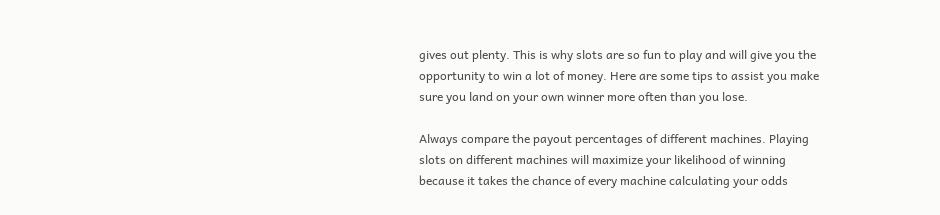gives out plenty. This is why slots are so fun to play and will give you the opportunity to win a lot of money. Here are some tips to assist you make sure you land on your own winner more often than you lose.

Always compare the payout percentages of different machines. Playing slots on different machines will maximize your likelihood of winning because it takes the chance of every machine calculating your odds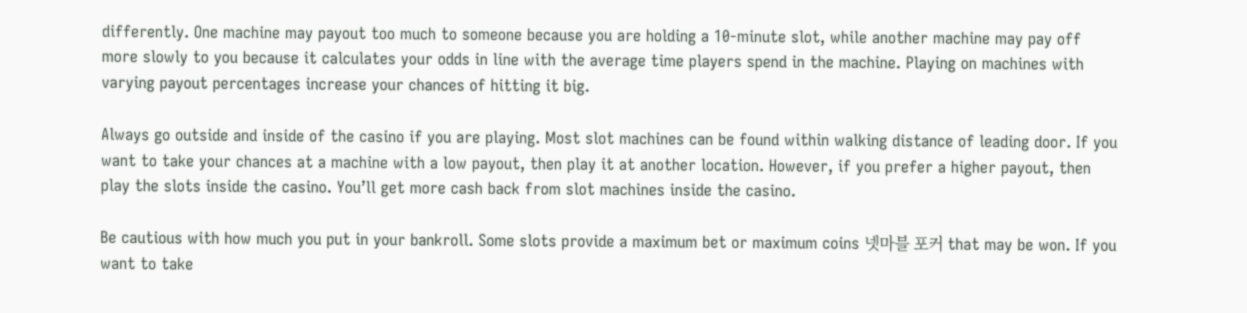differently. One machine may payout too much to someone because you are holding a 10-minute slot, while another machine may pay off more slowly to you because it calculates your odds in line with the average time players spend in the machine. Playing on machines with varying payout percentages increase your chances of hitting it big.

Always go outside and inside of the casino if you are playing. Most slot machines can be found within walking distance of leading door. If you want to take your chances at a machine with a low payout, then play it at another location. However, if you prefer a higher payout, then play the slots inside the casino. You’ll get more cash back from slot machines inside the casino.

Be cautious with how much you put in your bankroll. Some slots provide a maximum bet or maximum coins 넷마블 포커 that may be won. If you want to take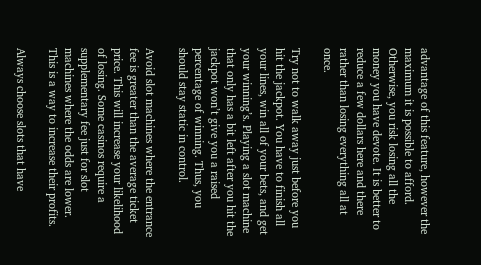advantage of this feature, however the maximum it is possible to afford. Otherwise, you risk losing all the money you have devote. It is better to reduce a few dollars here and there rather than losing everything all at once.

Try not to walk away just before you hit the jackpot. You have to finish all your lines, win all of your bets, and get your winning’s. Playing a slot machine that only has a bit left after you hit the jackpot won’t give you a raised percentage of winning. Thus, you should stay static in control.

Avoid slot machines where the entrance fee is greater than the average ticket price. This will increase your likelihood of losing. Some casinos require a supplementary fee just for slot machines where the odds are lower. This is a way to increase their profits.

Always choose slots that have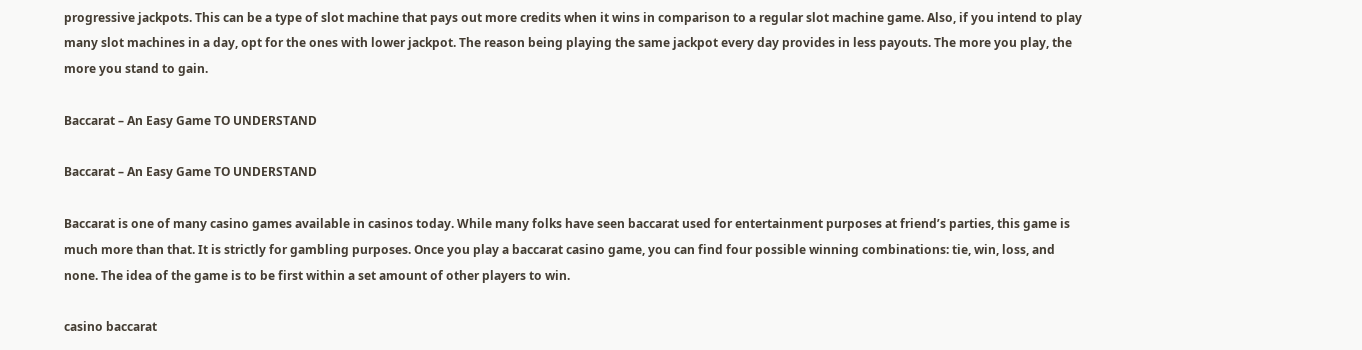progressive jackpots. This can be a type of slot machine that pays out more credits when it wins in comparison to a regular slot machine game. Also, if you intend to play many slot machines in a day, opt for the ones with lower jackpot. The reason being playing the same jackpot every day provides in less payouts. The more you play, the more you stand to gain.

Baccarat – An Easy Game TO UNDERSTAND

Baccarat – An Easy Game TO UNDERSTAND

Baccarat is one of many casino games available in casinos today. While many folks have seen baccarat used for entertainment purposes at friend’s parties, this game is much more than that. It is strictly for gambling purposes. Once you play a baccarat casino game, you can find four possible winning combinations: tie, win, loss, and none. The idea of the game is to be first within a set amount of other players to win.

casino baccarat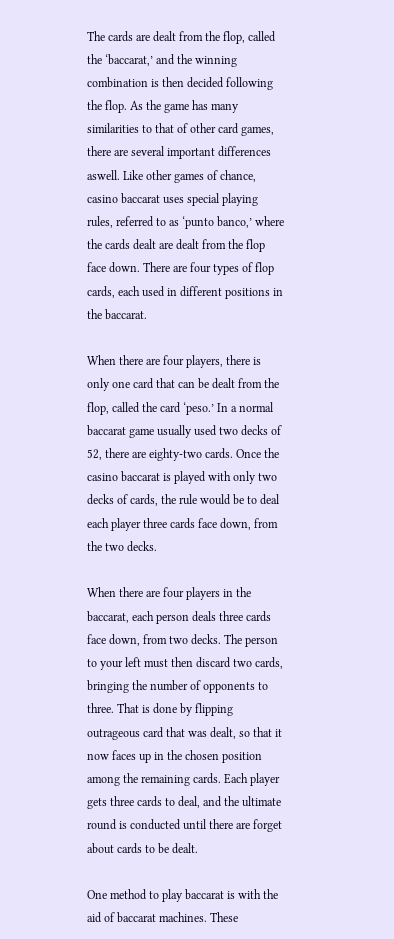The cards are dealt from the flop, called the ‘baccarat,’ and the winning combination is then decided following the flop. As the game has many similarities to that of other card games, there are several important differences aswell. Like other games of chance, casino baccarat uses special playing rules, referred to as ‘punto banco,’ where the cards dealt are dealt from the flop face down. There are four types of flop cards, each used in different positions in the baccarat.

When there are four players, there is only one card that can be dealt from the flop, called the card ‘peso.’ In a normal baccarat game usually used two decks of 52, there are eighty-two cards. Once the casino baccarat is played with only two decks of cards, the rule would be to deal each player three cards face down, from the two decks.

When there are four players in the baccarat, each person deals three cards face down, from two decks. The person to your left must then discard two cards, bringing the number of opponents to three. That is done by flipping outrageous card that was dealt, so that it now faces up in the chosen position among the remaining cards. Each player gets three cards to deal, and the ultimate round is conducted until there are forget about cards to be dealt.

One method to play baccarat is with the aid of baccarat machines. These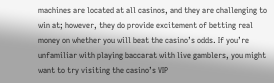machines are located at all casinos, and they are challenging to win at; however, they do provide excitement of betting real money on whether you will beat the casino’s odds. If you’re unfamiliar with playing baccarat with live gamblers, you might want to try visiting the casino’s VIP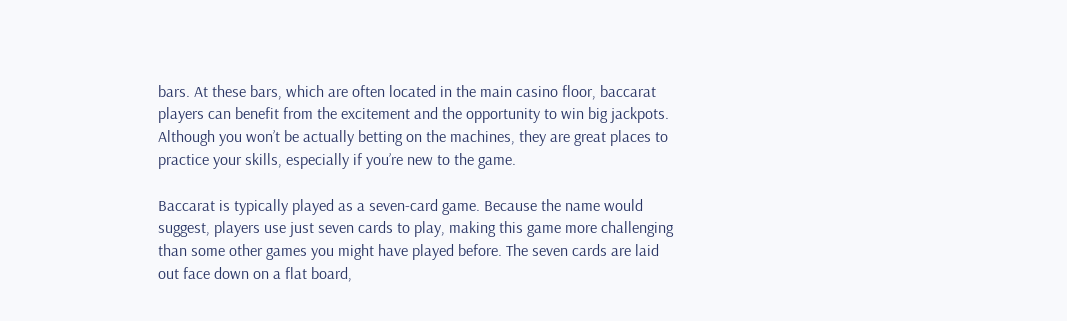bars. At these bars, which are often located in the main casino floor, baccarat players can benefit from the excitement and the opportunity to win big jackpots. Although you won’t be actually betting on the machines, they are great places to practice your skills, especially if you’re new to the game.

Baccarat is typically played as a seven-card game. Because the name would suggest, players use just seven cards to play, making this game more challenging than some other games you might have played before. The seven cards are laid out face down on a flat board,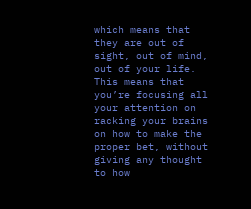which means that they are out of sight, out of mind, out of your life. This means that you’re focusing all your attention on racking your brains on how to make the proper bet, without giving any thought to how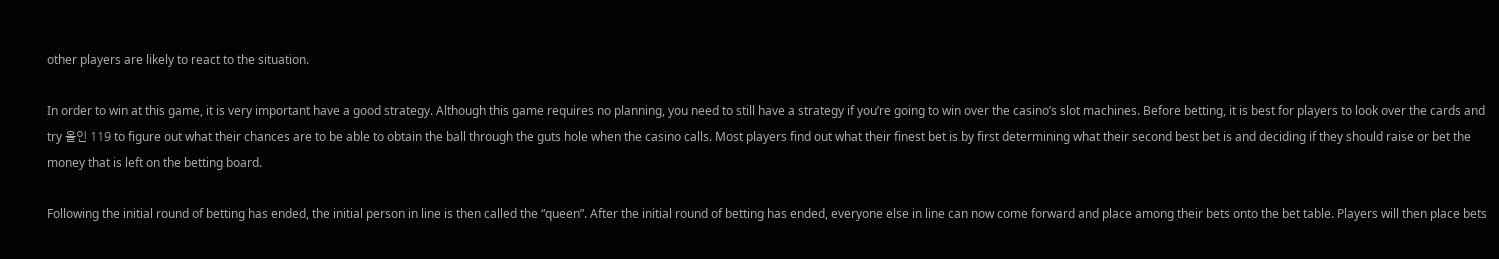other players are likely to react to the situation.

In order to win at this game, it is very important have a good strategy. Although this game requires no planning, you need to still have a strategy if you’re going to win over the casino’s slot machines. Before betting, it is best for players to look over the cards and try 올인 119 to figure out what their chances are to be able to obtain the ball through the guts hole when the casino calls. Most players find out what their finest bet is by first determining what their second best bet is and deciding if they should raise or bet the money that is left on the betting board.

Following the initial round of betting has ended, the initial person in line is then called the “queen”. After the initial round of betting has ended, everyone else in line can now come forward and place among their bets onto the bet table. Players will then place bets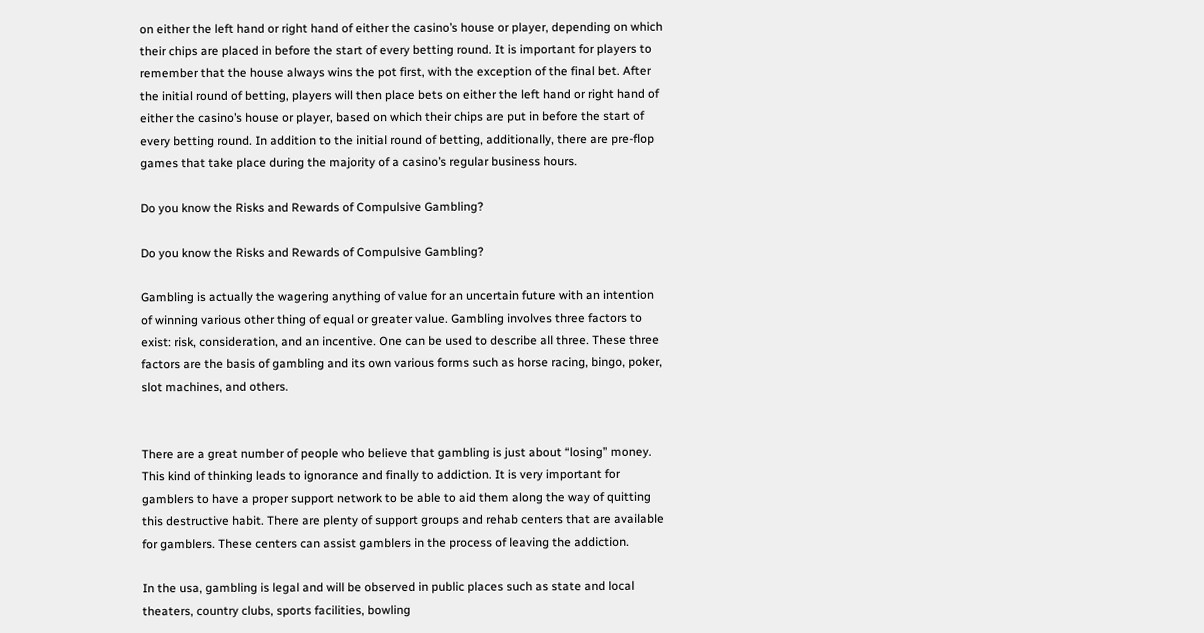on either the left hand or right hand of either the casino’s house or player, depending on which their chips are placed in before the start of every betting round. It is important for players to remember that the house always wins the pot first, with the exception of the final bet. After the initial round of betting, players will then place bets on either the left hand or right hand of either the casino’s house or player, based on which their chips are put in before the start of every betting round. In addition to the initial round of betting, additionally, there are pre-flop games that take place during the majority of a casino’s regular business hours.

Do you know the Risks and Rewards of Compulsive Gambling?

Do you know the Risks and Rewards of Compulsive Gambling?

Gambling is actually the wagering anything of value for an uncertain future with an intention of winning various other thing of equal or greater value. Gambling involves three factors to exist: risk, consideration, and an incentive. One can be used to describe all three. These three factors are the basis of gambling and its own various forms such as horse racing, bingo, poker, slot machines, and others.


There are a great number of people who believe that gambling is just about “losing” money. This kind of thinking leads to ignorance and finally to addiction. It is very important for gamblers to have a proper support network to be able to aid them along the way of quitting this destructive habit. There are plenty of support groups and rehab centers that are available for gamblers. These centers can assist gamblers in the process of leaving the addiction.

In the usa, gambling is legal and will be observed in public places such as state and local theaters, country clubs, sports facilities, bowling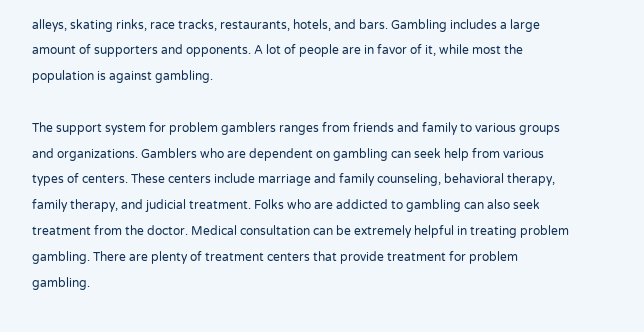alleys, skating rinks, race tracks, restaurants, hotels, and bars. Gambling includes a large amount of supporters and opponents. A lot of people are in favor of it, while most the population is against gambling.

The support system for problem gamblers ranges from friends and family to various groups and organizations. Gamblers who are dependent on gambling can seek help from various types of centers. These centers include marriage and family counseling, behavioral therapy, family therapy, and judicial treatment. Folks who are addicted to gambling can also seek treatment from the doctor. Medical consultation can be extremely helpful in treating problem gambling. There are plenty of treatment centers that provide treatment for problem gambling.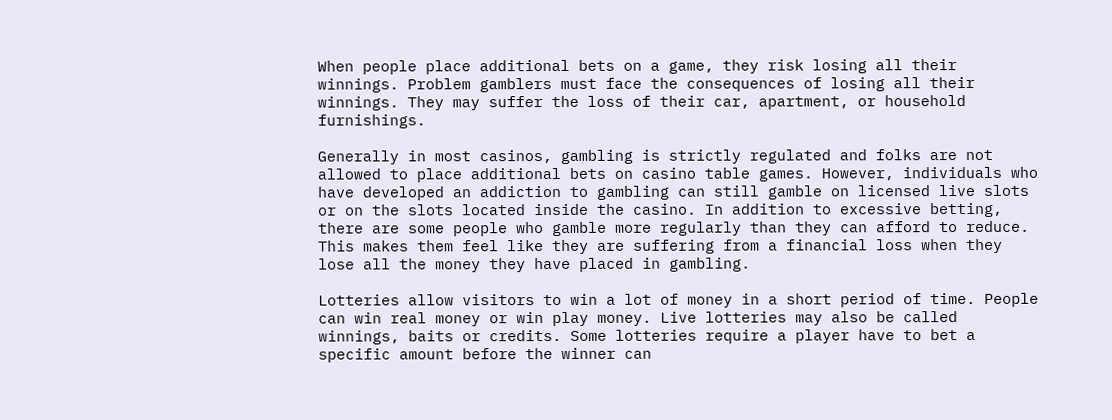When people place additional bets on a game, they risk losing all their winnings. Problem gamblers must face the consequences of losing all their winnings. They may suffer the loss of their car, apartment, or household furnishings.

Generally in most casinos, gambling is strictly regulated and folks are not allowed to place additional bets on casino table games. However, individuals who have developed an addiction to gambling can still gamble on licensed live slots or on the slots located inside the casino. In addition to excessive betting, there are some people who gamble more regularly than they can afford to reduce. This makes them feel like they are suffering from a financial loss when they lose all the money they have placed in gambling.

Lotteries allow visitors to win a lot of money in a short period of time. People can win real money or win play money. Live lotteries may also be called winnings, baits or credits. Some lotteries require a player have to bet a specific amount before the winner can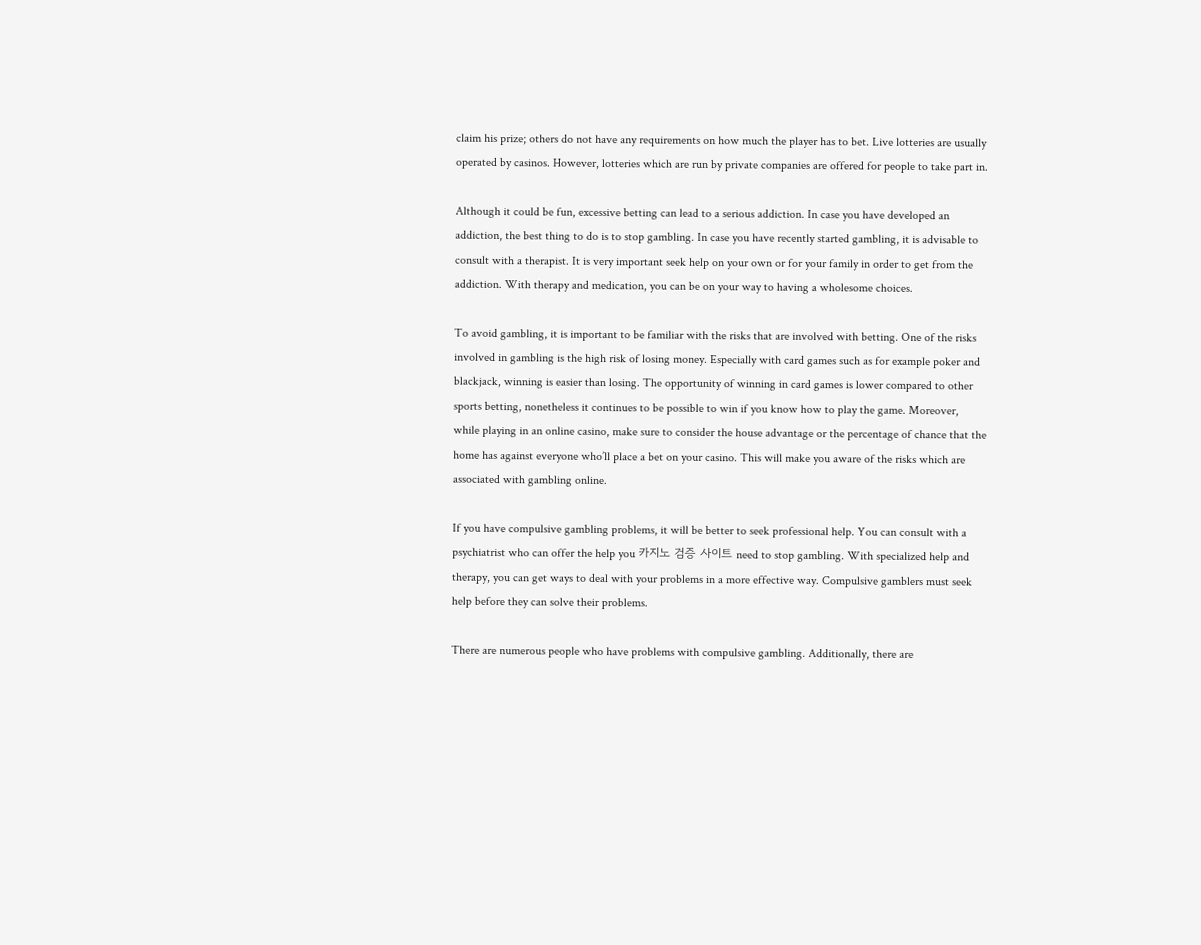claim his prize; others do not have any requirements on how much the player has to bet. Live lotteries are usually operated by casinos. However, lotteries which are run by private companies are offered for people to take part in.

Although it could be fun, excessive betting can lead to a serious addiction. In case you have developed an addiction, the best thing to do is to stop gambling. In case you have recently started gambling, it is advisable to consult with a therapist. It is very important seek help on your own or for your family in order to get from the addiction. With therapy and medication, you can be on your way to having a wholesome choices.

To avoid gambling, it is important to be familiar with the risks that are involved with betting. One of the risks involved in gambling is the high risk of losing money. Especially with card games such as for example poker and blackjack, winning is easier than losing. The opportunity of winning in card games is lower compared to other sports betting, nonetheless it continues to be possible to win if you know how to play the game. Moreover, while playing in an online casino, make sure to consider the house advantage or the percentage of chance that the home has against everyone who’ll place a bet on your casino. This will make you aware of the risks which are associated with gambling online.

If you have compulsive gambling problems, it will be better to seek professional help. You can consult with a psychiatrist who can offer the help you 카지노 검증 사이트 need to stop gambling. With specialized help and therapy, you can get ways to deal with your problems in a more effective way. Compulsive gamblers must seek help before they can solve their problems.

There are numerous people who have problems with compulsive gambling. Additionally, there are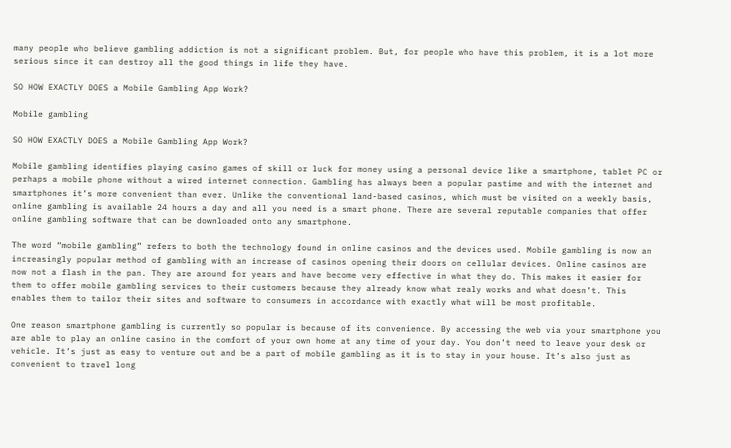many people who believe gambling addiction is not a significant problem. But, for people who have this problem, it is a lot more serious since it can destroy all the good things in life they have.

SO HOW EXACTLY DOES a Mobile Gambling App Work?

Mobile gambling

SO HOW EXACTLY DOES a Mobile Gambling App Work?

Mobile gambling identifies playing casino games of skill or luck for money using a personal device like a smartphone, tablet PC or perhaps a mobile phone without a wired internet connection. Gambling has always been a popular pastime and with the internet and smartphones it’s more convenient than ever. Unlike the conventional land-based casinos, which must be visited on a weekly basis, online gambling is available 24 hours a day and all you need is a smart phone. There are several reputable companies that offer online gambling software that can be downloaded onto any smartphone.

The word “mobile gambling” refers to both the technology found in online casinos and the devices used. Mobile gambling is now an increasingly popular method of gambling with an increase of casinos opening their doors on cellular devices. Online casinos are now not a flash in the pan. They are around for years and have become very effective in what they do. This makes it easier for them to offer mobile gambling services to their customers because they already know what realy works and what doesn’t. This enables them to tailor their sites and software to consumers in accordance with exactly what will be most profitable.

One reason smartphone gambling is currently so popular is because of its convenience. By accessing the web via your smartphone you are able to play an online casino in the comfort of your own home at any time of your day. You don’t need to leave your desk or vehicle. It’s just as easy to venture out and be a part of mobile gambling as it is to stay in your house. It’s also just as convenient to travel long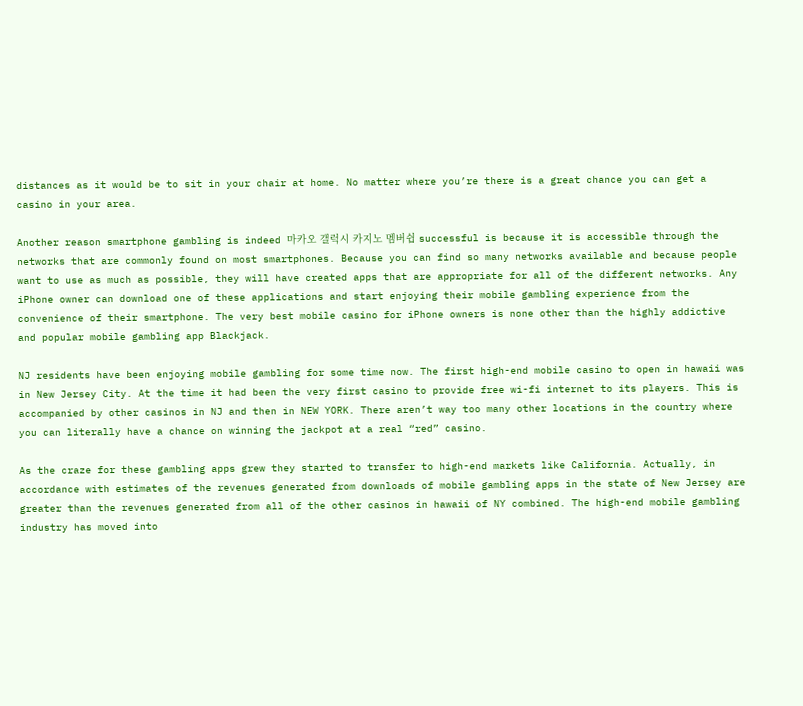distances as it would be to sit in your chair at home. No matter where you’re there is a great chance you can get a casino in your area.

Another reason smartphone gambling is indeed 마카오 갤럭시 카지노 멤버쉽 successful is because it is accessible through the networks that are commonly found on most smartphones. Because you can find so many networks available and because people want to use as much as possible, they will have created apps that are appropriate for all of the different networks. Any iPhone owner can download one of these applications and start enjoying their mobile gambling experience from the convenience of their smartphone. The very best mobile casino for iPhone owners is none other than the highly addictive and popular mobile gambling app Blackjack.

NJ residents have been enjoying mobile gambling for some time now. The first high-end mobile casino to open in hawaii was in New Jersey City. At the time it had been the very first casino to provide free wi-fi internet to its players. This is accompanied by other casinos in NJ and then in NEW YORK. There aren’t way too many other locations in the country where you can literally have a chance on winning the jackpot at a real “red” casino.

As the craze for these gambling apps grew they started to transfer to high-end markets like California. Actually, in accordance with estimates of the revenues generated from downloads of mobile gambling apps in the state of New Jersey are greater than the revenues generated from all of the other casinos in hawaii of NY combined. The high-end mobile gambling industry has moved into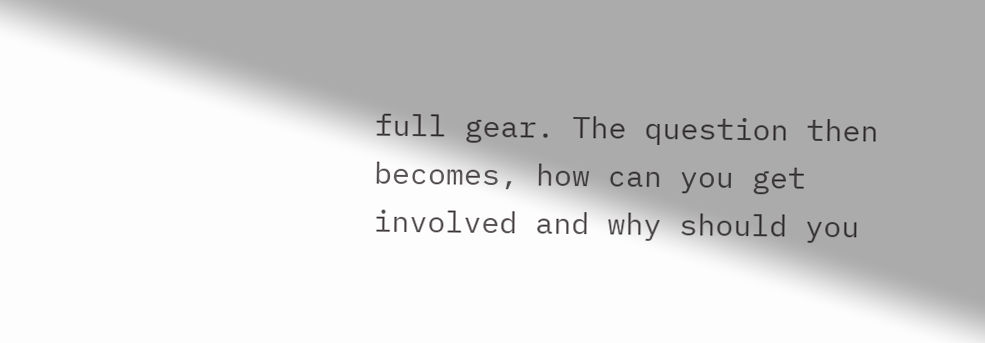full gear. The question then becomes, how can you get involved and why should you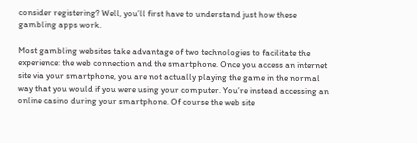consider registering? Well, you’ll first have to understand just how these gambling apps work.

Most gambling websites take advantage of two technologies to facilitate the experience: the web connection and the smartphone. Once you access an internet site via your smartphone, you are not actually playing the game in the normal way that you would if you were using your computer. You’re instead accessing an online casino during your smartphone. Of course the web site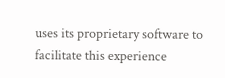uses its proprietary software to facilitate this experience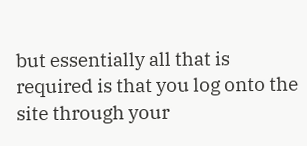but essentially all that is required is that you log onto the site through your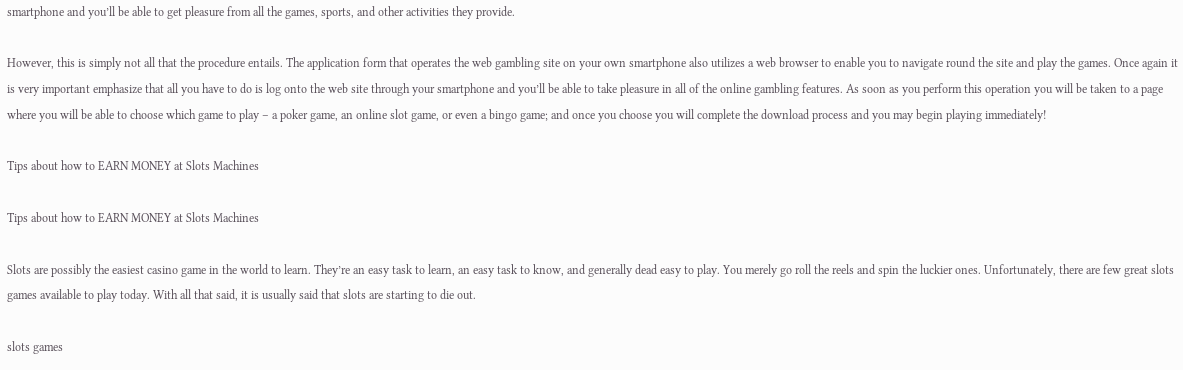smartphone and you’ll be able to get pleasure from all the games, sports, and other activities they provide.

However, this is simply not all that the procedure entails. The application form that operates the web gambling site on your own smartphone also utilizes a web browser to enable you to navigate round the site and play the games. Once again it is very important emphasize that all you have to do is log onto the web site through your smartphone and you’ll be able to take pleasure in all of the online gambling features. As soon as you perform this operation you will be taken to a page where you will be able to choose which game to play – a poker game, an online slot game, or even a bingo game; and once you choose you will complete the download process and you may begin playing immediately!

Tips about how to EARN MONEY at Slots Machines

Tips about how to EARN MONEY at Slots Machines

Slots are possibly the easiest casino game in the world to learn. They’re an easy task to learn, an easy task to know, and generally dead easy to play. You merely go roll the reels and spin the luckier ones. Unfortunately, there are few great slots games available to play today. With all that said, it is usually said that slots are starting to die out.

slots games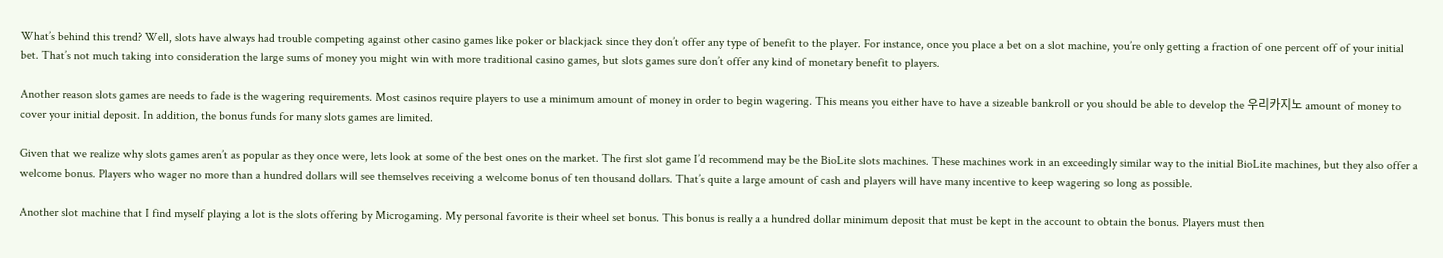What’s behind this trend? Well, slots have always had trouble competing against other casino games like poker or blackjack since they don’t offer any type of benefit to the player. For instance, once you place a bet on a slot machine, you’re only getting a fraction of one percent off of your initial bet. That’s not much taking into consideration the large sums of money you might win with more traditional casino games, but slots games sure don’t offer any kind of monetary benefit to players.

Another reason slots games are needs to fade is the wagering requirements. Most casinos require players to use a minimum amount of money in order to begin wagering. This means you either have to have a sizeable bankroll or you should be able to develop the 우리카지노 amount of money to cover your initial deposit. In addition, the bonus funds for many slots games are limited.

Given that we realize why slots games aren’t as popular as they once were, lets look at some of the best ones on the market. The first slot game I’d recommend may be the BioLite slots machines. These machines work in an exceedingly similar way to the initial BioLite machines, but they also offer a welcome bonus. Players who wager no more than a hundred dollars will see themselves receiving a welcome bonus of ten thousand dollars. That’s quite a large amount of cash and players will have many incentive to keep wagering so long as possible.

Another slot machine that I find myself playing a lot is the slots offering by Microgaming. My personal favorite is their wheel set bonus. This bonus is really a a hundred dollar minimum deposit that must be kept in the account to obtain the bonus. Players must then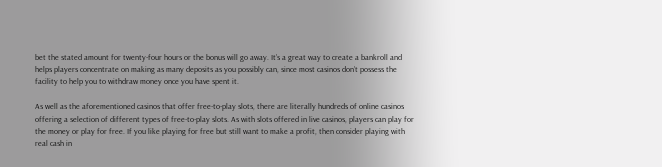bet the stated amount for twenty-four hours or the bonus will go away. It’s a great way to create a bankroll and helps players concentrate on making as many deposits as you possibly can, since most casinos don’t possess the facility to help you to withdraw money once you have spent it.

As well as the aforementioned casinos that offer free-to-play slots, there are literally hundreds of online casinos offering a selection of different types of free-to-play slots. As with slots offered in live casinos, players can play for the money or play for free. If you like playing for free but still want to make a profit, then consider playing with real cash in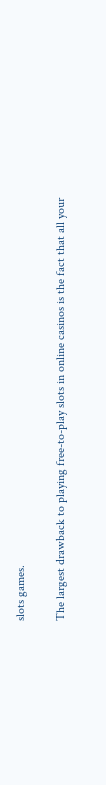slots games.

The largest drawback to playing free-to-play slots in online casinos is the fact that all your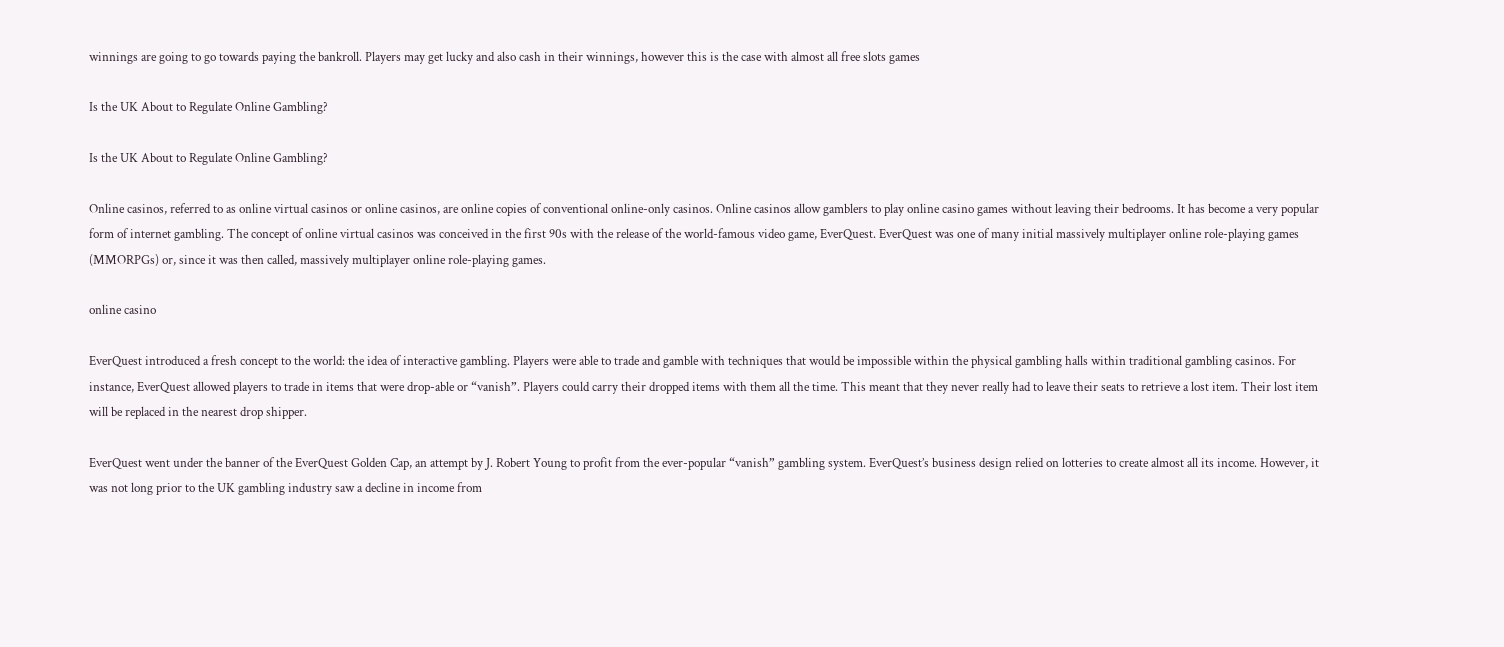winnings are going to go towards paying the bankroll. Players may get lucky and also cash in their winnings, however this is the case with almost all free slots games

Is the UK About to Regulate Online Gambling?

Is the UK About to Regulate Online Gambling?

Online casinos, referred to as online virtual casinos or online casinos, are online copies of conventional online-only casinos. Online casinos allow gamblers to play online casino games without leaving their bedrooms. It has become a very popular form of internet gambling. The concept of online virtual casinos was conceived in the first 90s with the release of the world-famous video game, EverQuest. EverQuest was one of many initial massively multiplayer online role-playing games (MMORPGs) or, since it was then called, massively multiplayer online role-playing games.

online casino

EverQuest introduced a fresh concept to the world: the idea of interactive gambling. Players were able to trade and gamble with techniques that would be impossible within the physical gambling halls within traditional gambling casinos. For instance, EverQuest allowed players to trade in items that were drop-able or “vanish”. Players could carry their dropped items with them all the time. This meant that they never really had to leave their seats to retrieve a lost item. Their lost item will be replaced in the nearest drop shipper.

EverQuest went under the banner of the EverQuest Golden Cap, an attempt by J. Robert Young to profit from the ever-popular “vanish” gambling system. EverQuest’s business design relied on lotteries to create almost all its income. However, it was not long prior to the UK gambling industry saw a decline in income from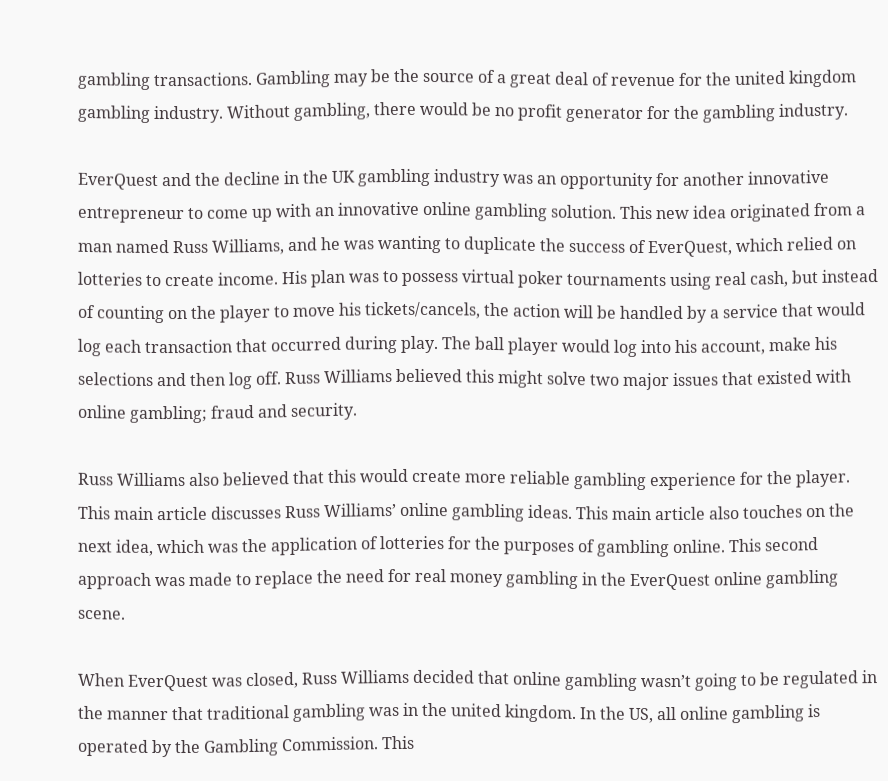gambling transactions. Gambling may be the source of a great deal of revenue for the united kingdom gambling industry. Without gambling, there would be no profit generator for the gambling industry.

EverQuest and the decline in the UK gambling industry was an opportunity for another innovative entrepreneur to come up with an innovative online gambling solution. This new idea originated from a man named Russ Williams, and he was wanting to duplicate the success of EverQuest, which relied on lotteries to create income. His plan was to possess virtual poker tournaments using real cash, but instead of counting on the player to move his tickets/cancels, the action will be handled by a service that would log each transaction that occurred during play. The ball player would log into his account, make his selections and then log off. Russ Williams believed this might solve two major issues that existed with online gambling; fraud and security.

Russ Williams also believed that this would create more reliable gambling experience for the player. This main article discusses Russ Williams’ online gambling ideas. This main article also touches on the next idea, which was the application of lotteries for the purposes of gambling online. This second approach was made to replace the need for real money gambling in the EverQuest online gambling scene.

When EverQuest was closed, Russ Williams decided that online gambling wasn’t going to be regulated in the manner that traditional gambling was in the united kingdom. In the US, all online gambling is operated by the Gambling Commission. This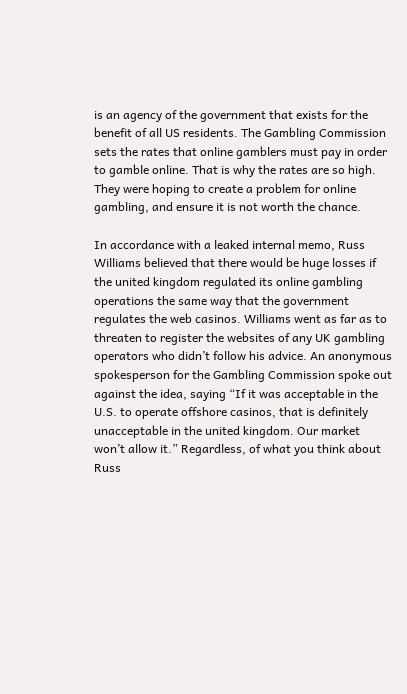is an agency of the government that exists for the benefit of all US residents. The Gambling Commission sets the rates that online gamblers must pay in order to gamble online. That is why the rates are so high. They were hoping to create a problem for online gambling, and ensure it is not worth the chance.

In accordance with a leaked internal memo, Russ Williams believed that there would be huge losses if the united kingdom regulated its online gambling operations the same way that the government regulates the web casinos. Williams went as far as to threaten to register the websites of any UK gambling operators who didn’t follow his advice. An anonymous spokesperson for the Gambling Commission spoke out against the idea, saying “If it was acceptable in the U.S. to operate offshore casinos, that is definitely unacceptable in the united kingdom. Our market won’t allow it.” Regardless, of what you think about Russ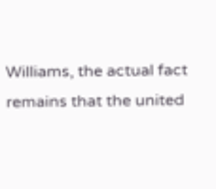Williams, the actual fact remains that the united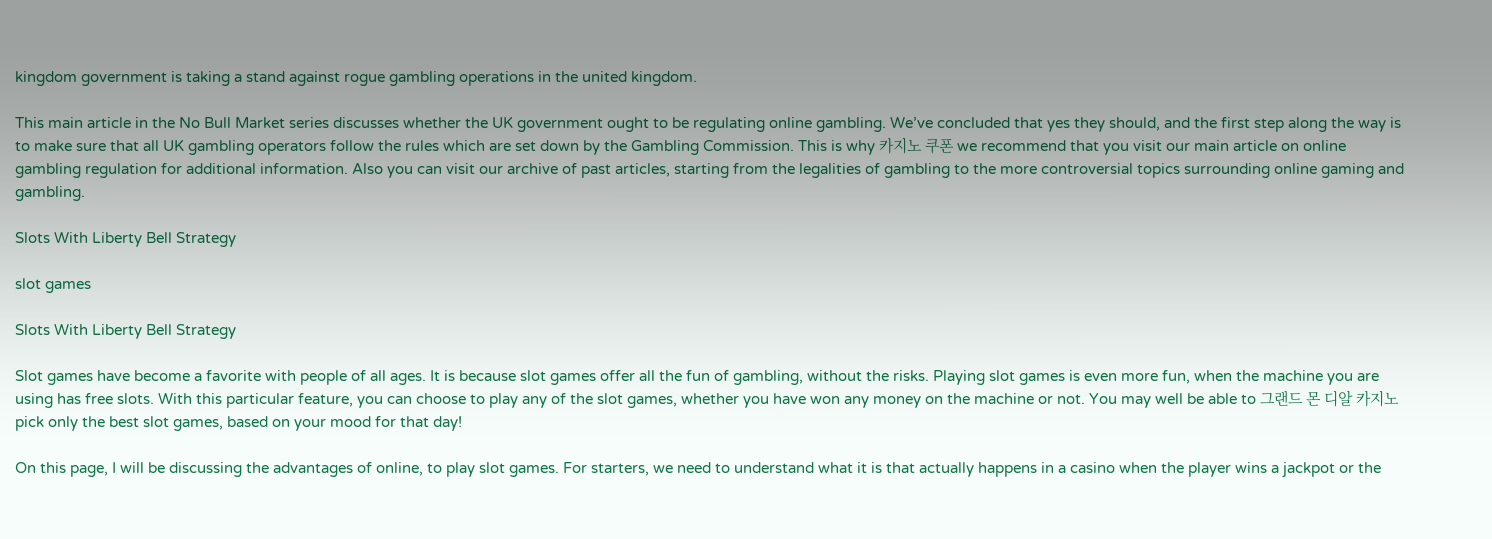kingdom government is taking a stand against rogue gambling operations in the united kingdom.

This main article in the No Bull Market series discusses whether the UK government ought to be regulating online gambling. We’ve concluded that yes they should, and the first step along the way is to make sure that all UK gambling operators follow the rules which are set down by the Gambling Commission. This is why 카지노 쿠폰 we recommend that you visit our main article on online gambling regulation for additional information. Also you can visit our archive of past articles, starting from the legalities of gambling to the more controversial topics surrounding online gaming and gambling.

Slots With Liberty Bell Strategy

slot games

Slots With Liberty Bell Strategy

Slot games have become a favorite with people of all ages. It is because slot games offer all the fun of gambling, without the risks. Playing slot games is even more fun, when the machine you are using has free slots. With this particular feature, you can choose to play any of the slot games, whether you have won any money on the machine or not. You may well be able to 그랜드 몬 디알 카지노 pick only the best slot games, based on your mood for that day!

On this page, I will be discussing the advantages of online, to play slot games. For starters, we need to understand what it is that actually happens in a casino when the player wins a jackpot or the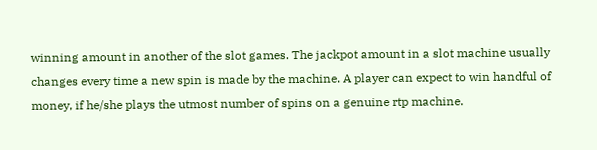winning amount in another of the slot games. The jackpot amount in a slot machine usually changes every time a new spin is made by the machine. A player can expect to win handful of money, if he/she plays the utmost number of spins on a genuine rtp machine.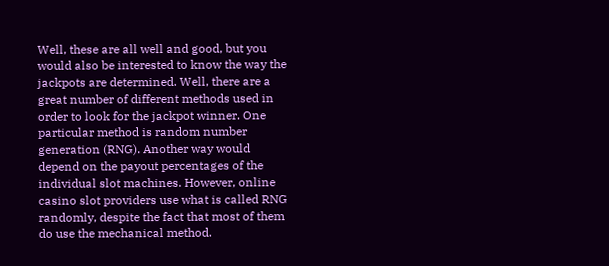Well, these are all well and good, but you would also be interested to know the way the jackpots are determined. Well, there are a great number of different methods used in order to look for the jackpot winner. One particular method is random number generation (RNG). Another way would depend on the payout percentages of the individual slot machines. However, online casino slot providers use what is called RNG randomly, despite the fact that most of them do use the mechanical method.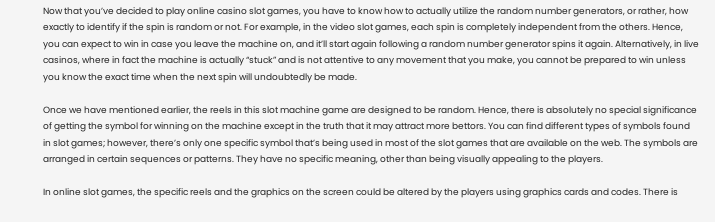Now that you’ve decided to play online casino slot games, you have to know how to actually utilize the random number generators, or rather, how exactly to identify if the spin is random or not. For example, in the video slot games, each spin is completely independent from the others. Hence, you can expect to win in case you leave the machine on, and it’ll start again following a random number generator spins it again. Alternatively, in live casinos, where in fact the machine is actually “stuck” and is not attentive to any movement that you make, you cannot be prepared to win unless you know the exact time when the next spin will undoubtedly be made.

Once we have mentioned earlier, the reels in this slot machine game are designed to be random. Hence, there is absolutely no special significance of getting the symbol for winning on the machine except in the truth that it may attract more bettors. You can find different types of symbols found in slot games; however, there’s only one specific symbol that’s being used in most of the slot games that are available on the web. The symbols are arranged in certain sequences or patterns. They have no specific meaning, other than being visually appealing to the players.

In online slot games, the specific reels and the graphics on the screen could be altered by the players using graphics cards and codes. There is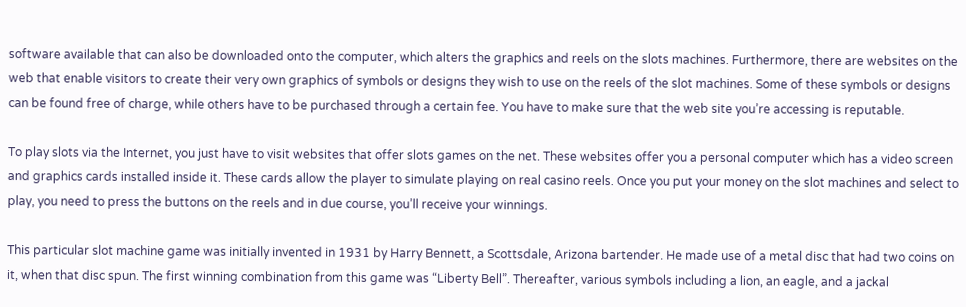software available that can also be downloaded onto the computer, which alters the graphics and reels on the slots machines. Furthermore, there are websites on the web that enable visitors to create their very own graphics of symbols or designs they wish to use on the reels of the slot machines. Some of these symbols or designs can be found free of charge, while others have to be purchased through a certain fee. You have to make sure that the web site you’re accessing is reputable.

To play slots via the Internet, you just have to visit websites that offer slots games on the net. These websites offer you a personal computer which has a video screen and graphics cards installed inside it. These cards allow the player to simulate playing on real casino reels. Once you put your money on the slot machines and select to play, you need to press the buttons on the reels and in due course, you’ll receive your winnings.

This particular slot machine game was initially invented in 1931 by Harry Bennett, a Scottsdale, Arizona bartender. He made use of a metal disc that had two coins on it, when that disc spun. The first winning combination from this game was “Liberty Bell”. Thereafter, various symbols including a lion, an eagle, and a jackal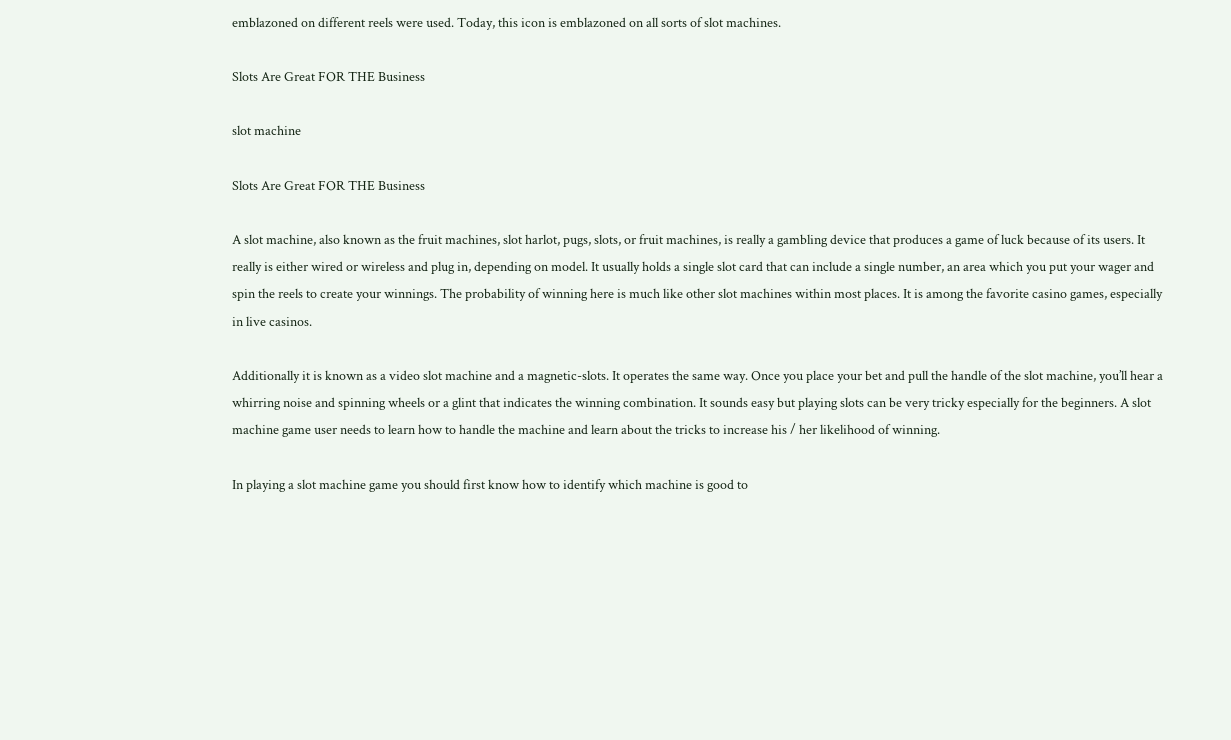emblazoned on different reels were used. Today, this icon is emblazoned on all sorts of slot machines.

Slots Are Great FOR THE Business

slot machine

Slots Are Great FOR THE Business

A slot machine, also known as the fruit machines, slot harlot, pugs, slots, or fruit machines, is really a gambling device that produces a game of luck because of its users. It really is either wired or wireless and plug in, depending on model. It usually holds a single slot card that can include a single number, an area which you put your wager and spin the reels to create your winnings. The probability of winning here is much like other slot machines within most places. It is among the favorite casino games, especially in live casinos.

Additionally it is known as a video slot machine and a magnetic-slots. It operates the same way. Once you place your bet and pull the handle of the slot machine, you’ll hear a whirring noise and spinning wheels or a glint that indicates the winning combination. It sounds easy but playing slots can be very tricky especially for the beginners. A slot machine game user needs to learn how to handle the machine and learn about the tricks to increase his / her likelihood of winning.

In playing a slot machine game you should first know how to identify which machine is good to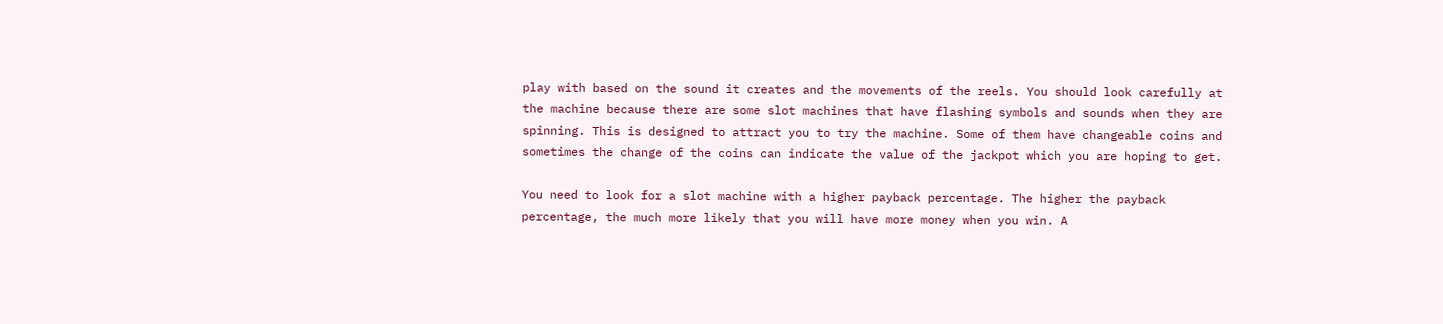play with based on the sound it creates and the movements of the reels. You should look carefully at the machine because there are some slot machines that have flashing symbols and sounds when they are spinning. This is designed to attract you to try the machine. Some of them have changeable coins and sometimes the change of the coins can indicate the value of the jackpot which you are hoping to get.

You need to look for a slot machine with a higher payback percentage. The higher the payback percentage, the much more likely that you will have more money when you win. A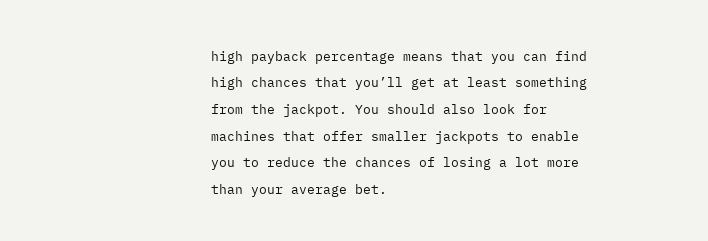high payback percentage means that you can find high chances that you’ll get at least something from the jackpot. You should also look for machines that offer smaller jackpots to enable you to reduce the chances of losing a lot more than your average bet.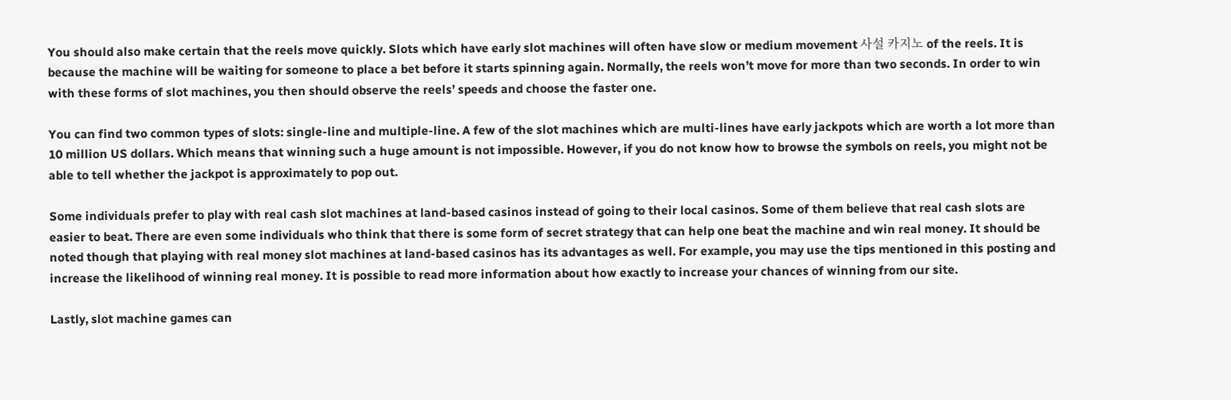You should also make certain that the reels move quickly. Slots which have early slot machines will often have slow or medium movement 사설 카지노 of the reels. It is because the machine will be waiting for someone to place a bet before it starts spinning again. Normally, the reels won’t move for more than two seconds. In order to win with these forms of slot machines, you then should observe the reels’ speeds and choose the faster one.

You can find two common types of slots: single-line and multiple-line. A few of the slot machines which are multi-lines have early jackpots which are worth a lot more than 10 million US dollars. Which means that winning such a huge amount is not impossible. However, if you do not know how to browse the symbols on reels, you might not be able to tell whether the jackpot is approximately to pop out.

Some individuals prefer to play with real cash slot machines at land-based casinos instead of going to their local casinos. Some of them believe that real cash slots are easier to beat. There are even some individuals who think that there is some form of secret strategy that can help one beat the machine and win real money. It should be noted though that playing with real money slot machines at land-based casinos has its advantages as well. For example, you may use the tips mentioned in this posting and increase the likelihood of winning real money. It is possible to read more information about how exactly to increase your chances of winning from our site.

Lastly, slot machine games can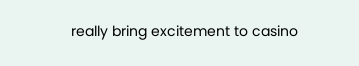really bring excitement to casino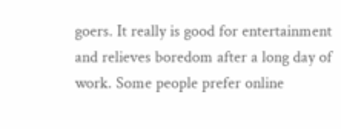goers. It really is good for entertainment and relieves boredom after a long day of work. Some people prefer online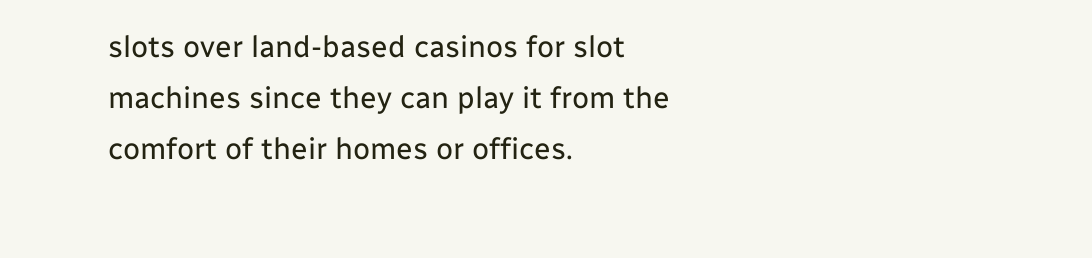slots over land-based casinos for slot machines since they can play it from the comfort of their homes or offices.